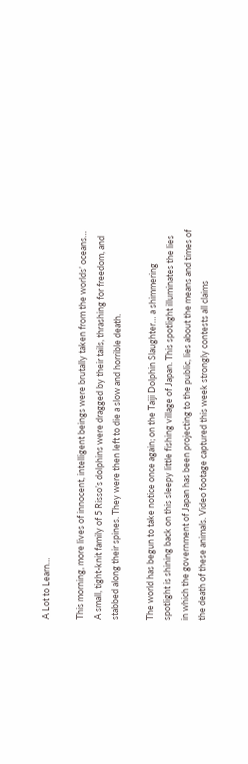A Lot to Learn…

This morning, more lives of innocent, intelligent beings were brutally taken from the worlds’ oceans… A small, tight-knit family of 5 Risso’s dolphins were dragged by their tails, thrashing for freedom, and stabbed along their spines. They were then left to die a slow and horrible death.

The world has begun to take notice once again; on the Taiji Dolphin Slaughter… a shimmering spotlight is shining back on this sleepy little fishing village of Japan. This spotlight illuminates the lies in which the government of Japan has been projecting to the public, lies about the means and times of the death of these animals. Video footage captured this week strongly contests all claims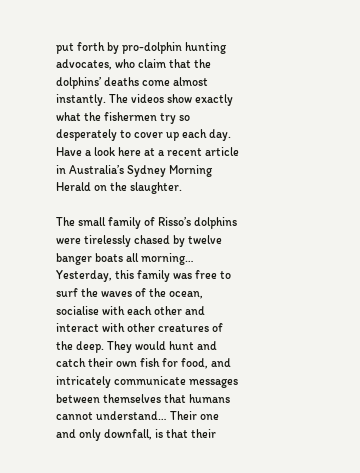put forth by pro-dolphin hunting advocates, who claim that the dolphins’ deaths come almost instantly. The videos show exactly what the fishermen try so desperately to cover up each day. Have a look here at a recent article in Australia’s Sydney Morning Herald on the slaughter.

The small family of Risso’s dolphins were tirelessly chased by twelve banger boats all morning… Yesterday, this family was free to surf the waves of the ocean, socialise with each other and interact with other creatures of the deep. They would hunt and catch their own fish for food, and intricately communicate messages between themselves that humans cannot understand… Their one and only downfall, is that their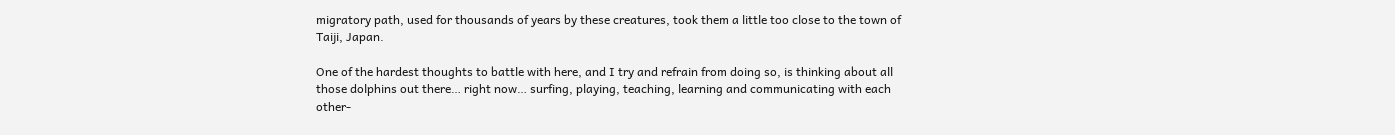migratory path, used for thousands of years by these creatures, took them a little too close to the town of Taiji, Japan.

One of the hardest thoughts to battle with here, and I try and refrain from doing so, is thinking about all those dolphins out there… right now… surfing, playing, teaching, learning and communicating with each other-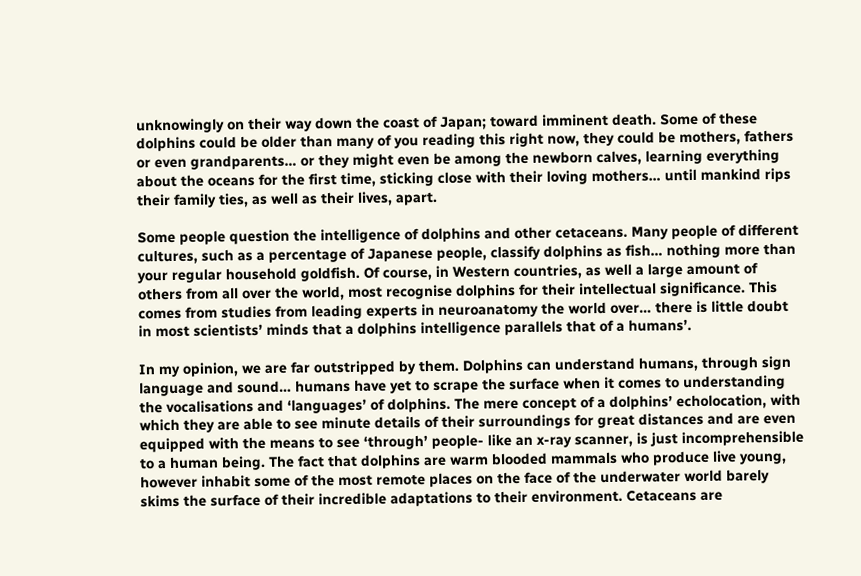unknowingly on their way down the coast of Japan; toward imminent death. Some of these dolphins could be older than many of you reading this right now, they could be mothers, fathers or even grandparents… or they might even be among the newborn calves, learning everything about the oceans for the first time, sticking close with their loving mothers… until mankind rips their family ties, as well as their lives, apart.

Some people question the intelligence of dolphins and other cetaceans. Many people of different cultures, such as a percentage of Japanese people, classify dolphins as fish… nothing more than your regular household goldfish. Of course, in Western countries, as well a large amount of others from all over the world, most recognise dolphins for their intellectual significance. This comes from studies from leading experts in neuroanatomy the world over… there is little doubt in most scientists’ minds that a dolphins intelligence parallels that of a humans’.

In my opinion, we are far outstripped by them. Dolphins can understand humans, through sign language and sound… humans have yet to scrape the surface when it comes to understanding the vocalisations and ‘languages’ of dolphins. The mere concept of a dolphins’ echolocation, with which they are able to see minute details of their surroundings for great distances and are even equipped with the means to see ‘through’ people- like an x-ray scanner, is just incomprehensible to a human being. The fact that dolphins are warm blooded mammals who produce live young, however inhabit some of the most remote places on the face of the underwater world barely skims the surface of their incredible adaptations to their environment. Cetaceans are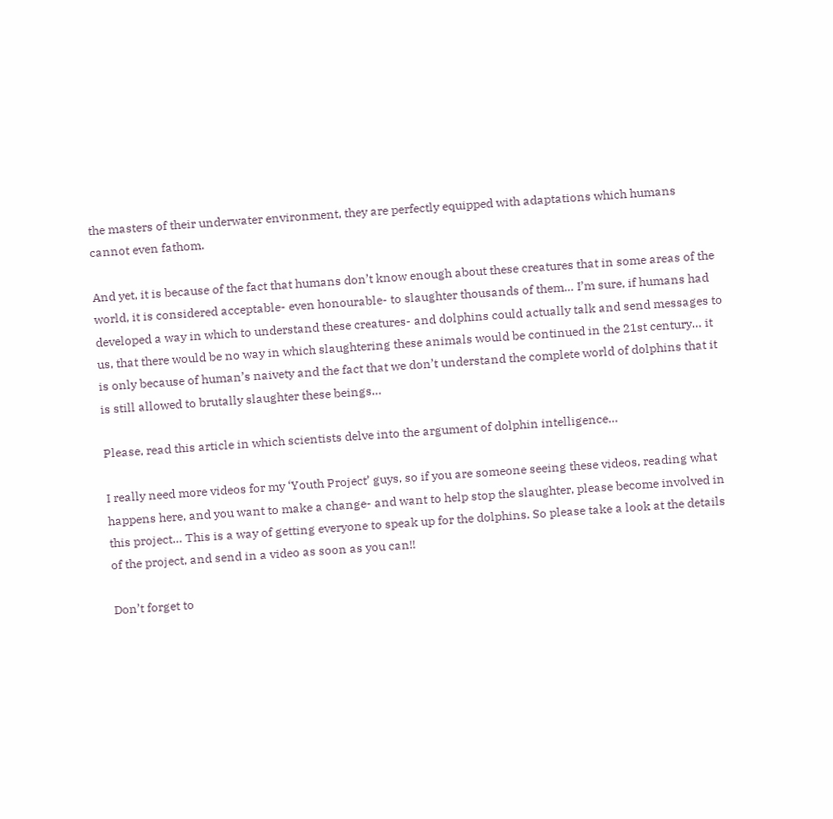the masters of their underwater environment, they are perfectly equipped with adaptations which humans cannot even fathom.

And yet, it is because of the fact that humans don’t know enough about these creatures that in some areas of the world, it is considered acceptable- even honourable- to slaughter thousands of them… I’m sure, if humans had developed a way in which to understand these creatures- and dolphins could actually talk and send messages to us, that there would be no way in which slaughtering these animals would be continued in the 21st century… it is only because of human’s naivety and the fact that we don’t understand the complete world of dolphins that it is still allowed to brutally slaughter these beings…

Please, read this article in which scientists delve into the argument of dolphin intelligence…

I really need more videos for my ‘Youth Project’ guys, so if you are someone seeing these videos, reading what happens here, and you want to make a change- and want to help stop the slaughter, please become involved in this project… This is a way of getting everyone to speak up for the dolphins. So please take a look at the details of the project, and send in a video as soon as you can!!

Don’t forget to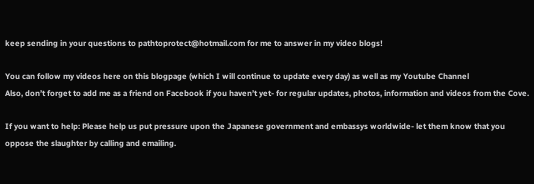keep sending in your questions to pathtoprotect@hotmail.com for me to answer in my video blogs!

You can follow my videos here on this blogpage (which I will continue to update every day) as well as my Youtube Channel
Also, don’t forget to add me as a friend on Facebook if you haven’t yet- for regular updates, photos, information and videos from the Cove.

If you want to help: Please help us put pressure upon the Japanese government and embassys worldwide- let them know that you oppose the slaughter by calling and emailing.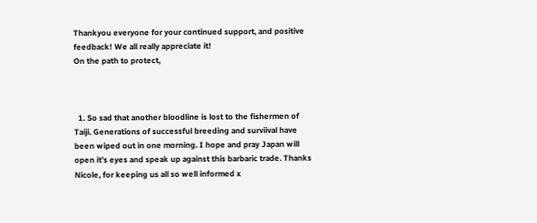Thankyou everyone for your continued support, and positive feedback! We all really appreciate it!
On the path to protect,



  1. So sad that another bloodline is lost to the fishermen of Taiji. Generations of successful breeding and surviival have been wiped out in one morning. I hope and pray Japan will open it’s eyes and speak up against this barbaric trade. Thanks Nicole, for keeping us all so well informed x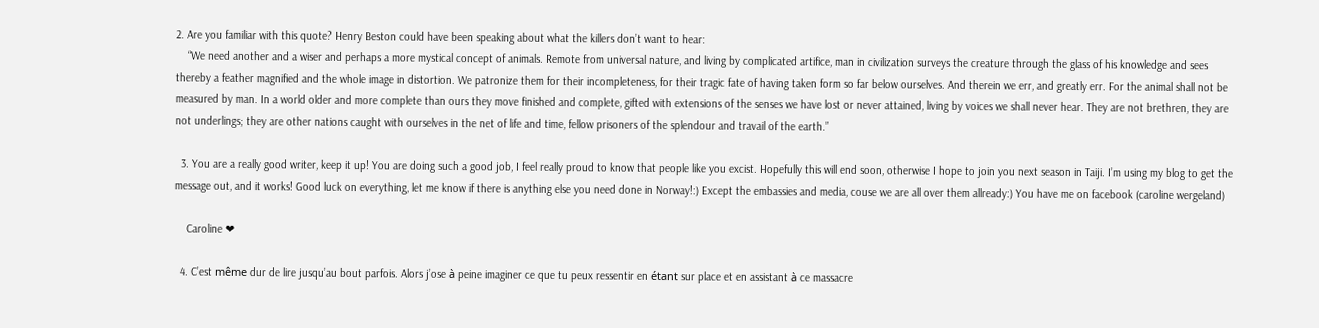2. Are you familiar with this quote? Henry Beston could have been speaking about what the killers don’t want to hear:
    “We need another and a wiser and perhaps a more mystical concept of animals. Remote from universal nature, and living by complicated artifice, man in civilization surveys the creature through the glass of his knowledge and sees thereby a feather magnified and the whole image in distortion. We patronize them for their incompleteness, for their tragic fate of having taken form so far below ourselves. And therein we err, and greatly err. For the animal shall not be measured by man. In a world older and more complete than ours they move finished and complete, gifted with extensions of the senses we have lost or never attained, living by voices we shall never hear. They are not brethren, they are not underlings; they are other nations caught with ourselves in the net of life and time, fellow prisoners of the splendour and travail of the earth.”

  3. You are a really good writer, keep it up! You are doing such a good job, I feel really proud to know that people like you excist. Hopefully this will end soon, otherwise I hope to join you next season in Taiji. I’m using my blog to get the message out, and it works! Good luck on everything, let me know if there is anything else you need done in Norway!:) Except the embassies and media, couse we are all over them allready:) You have me on facebook (caroline wergeland)

    Caroline ❤

  4. C’est même dur de lire jusqu’au bout parfois. Alors j’ose à peine imaginer ce que tu peux ressentir en étant sur place et en assistant à ce massacre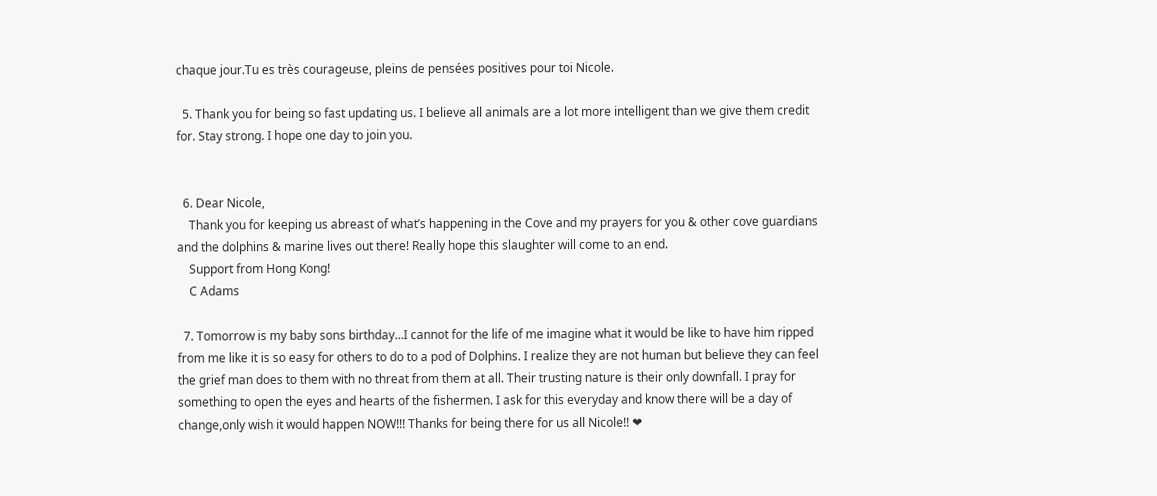chaque jour.Tu es très courageuse, pleins de pensées positives pour toi Nicole.

  5. Thank you for being so fast updating us. I believe all animals are a lot more intelligent than we give them credit for. Stay strong. I hope one day to join you.


  6. Dear Nicole,
    Thank you for keeping us abreast of what’s happening in the Cove and my prayers for you & other cove guardians and the dolphins & marine lives out there! Really hope this slaughter will come to an end.
    Support from Hong Kong!
    C Adams

  7. Tomorrow is my baby sons birthday…I cannot for the life of me imagine what it would be like to have him ripped from me like it is so easy for others to do to a pod of Dolphins. I realize they are not human but believe they can feel the grief man does to them with no threat from them at all. Their trusting nature is their only downfall. I pray for something to open the eyes and hearts of the fishermen. I ask for this everyday and know there will be a day of change,only wish it would happen NOW!!! Thanks for being there for us all Nicole!! ❤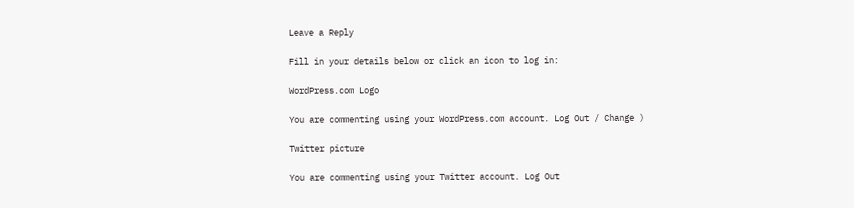Leave a Reply

Fill in your details below or click an icon to log in:

WordPress.com Logo

You are commenting using your WordPress.com account. Log Out / Change )

Twitter picture

You are commenting using your Twitter account. Log Out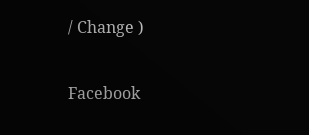/ Change )

Facebook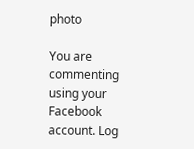photo

You are commenting using your Facebook account. Log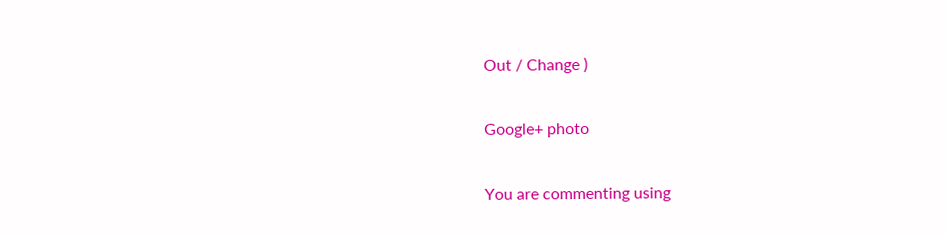Out / Change )

Google+ photo

You are commenting using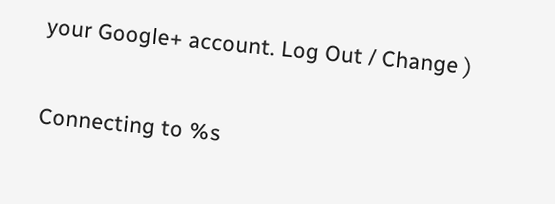your Google+ account. Log Out / Change )

Connecting to %s